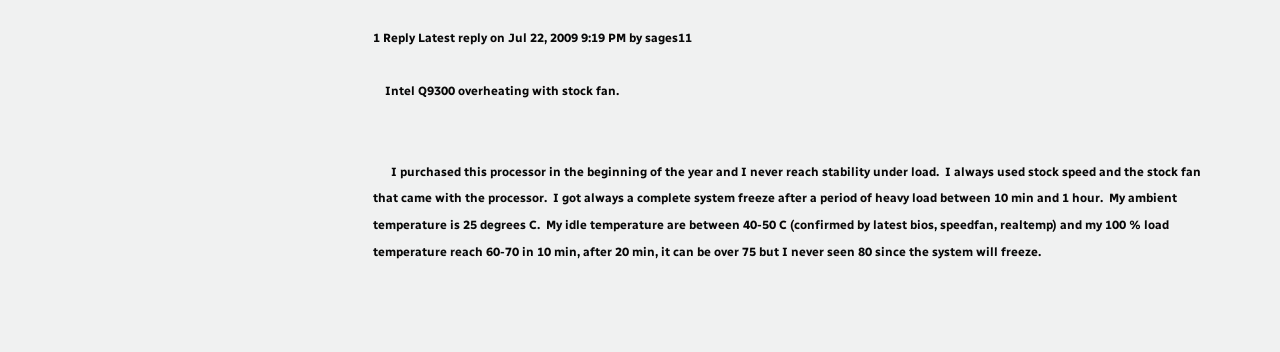1 Reply Latest reply on Jul 22, 2009 9:19 PM by sages11

    Intel Q9300 overheating with stock fan.


      I purchased this processor in the beginning of the year and I never reach stability under load.  I always used stock speed and the stock fan that came with the processor.  I got always a complete system freeze after a period of heavy load between 10 min and 1 hour.  My ambient temperature is 25 degrees C.  My idle temperature are between 40-50 C (confirmed by latest bios, speedfan, realtemp) and my 100 % load temperature reach 60-70 in 10 min, after 20 min, it can be over 75 but I never seen 80 since the system will freeze.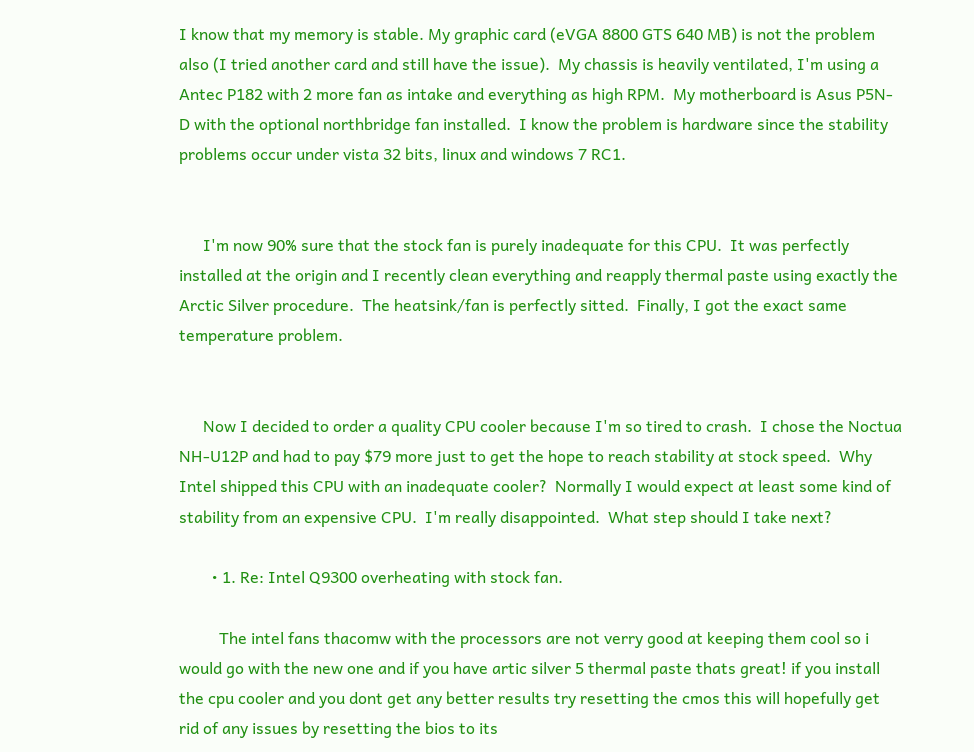I know that my memory is stable. My graphic card (eVGA 8800 GTS 640 MB) is not the problem also (I tried another card and still have the issue).  My chassis is heavily ventilated, I'm using a Antec P182 with 2 more fan as intake and everything as high RPM.  My motherboard is Asus P5N-D with the optional northbridge fan installed.  I know the problem is hardware since the stability problems occur under vista 32 bits, linux and windows 7 RC1.


      I'm now 90% sure that the stock fan is purely inadequate for this CPU.  It was perfectly installed at the origin and I recently clean everything and reapply thermal paste using exactly the Arctic Silver procedure.  The heatsink/fan is perfectly sitted.  Finally, I got the exact same temperature problem.


      Now I decided to order a quality CPU cooler because I'm so tired to crash.  I chose the Noctua NH-U12P and had to pay $79 more just to get the hope to reach stability at stock speed.  Why Intel shipped this CPU with an inadequate cooler?  Normally I would expect at least some kind of stability from an expensive CPU.  I'm really disappointed.  What step should I take next?

        • 1. Re: Intel Q9300 overheating with stock fan.

          The intel fans thacomw with the processors are not verry good at keeping them cool so i would go with the new one and if you have artic silver 5 thermal paste thats great! if you install the cpu cooler and you dont get any better results try resetting the cmos this will hopefully get rid of any issues by resetting the bios to its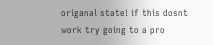origanal state! if this dosnt work try going to a pro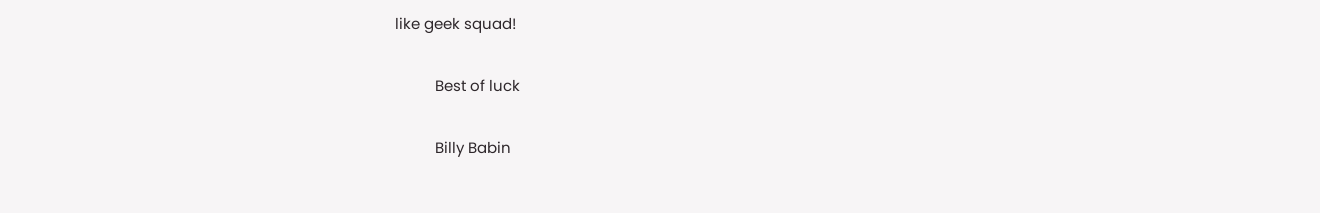like geek squad!

          Best of luck

          Billy Babin